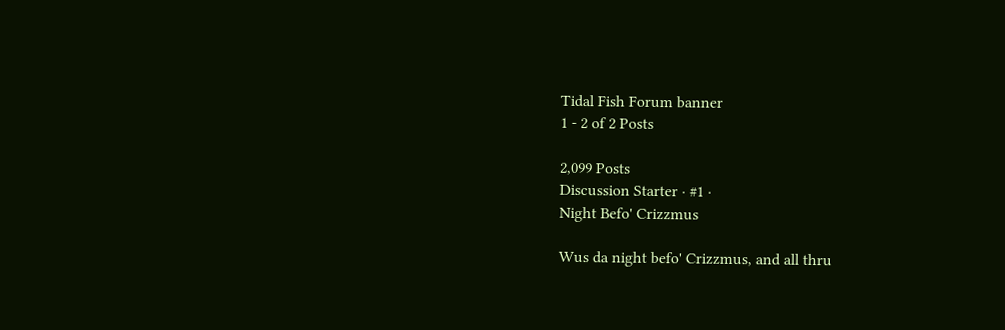Tidal Fish Forum banner
1 - 2 of 2 Posts

2,099 Posts
Discussion Starter · #1 ·
Night Befo' Crizzmus

Wus da night befo' Crizzmus, and all thru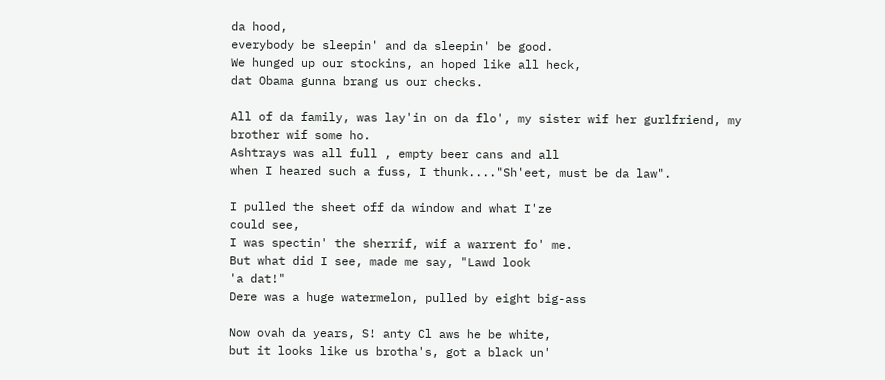da hood,
everybody be sleepin' and da sleepin' be good.
We hunged up our stockins, an hoped like all heck,
dat Obama gunna brang us our checks.

All of da family, was lay'in on da flo', my sister wif her gurlfriend, my brother wif some ho.
Ashtrays was all full , empty beer cans and all
when I heared such a fuss, I thunk...."Sh'eet, must be da law".

I pulled the sheet off da window and what I'ze
could see,
I was spectin' the sherrif, wif a warrent fo' me.
But what did I see, made me say, "Lawd look
'a dat!"
Dere was a huge watermelon, pulled by eight big-ass

Now ovah da years, S! anty Cl aws he be white,
but it looks like us brotha's, got a black un'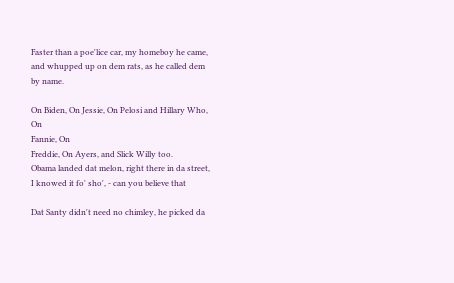Faster than a poe'lice car, my homeboy he came,
and whupped up on dem rats, as he called dem by name.

On Biden, On Jessie, On Pelosi and Hillary Who, On
Fannie, On
Freddie, On Ayers, and Slick Willy too.
Obama landed dat melon, right there in da street,
I knowed it fo' sho', - can you believe that

Dat Santy didn't need no chimley, he picked da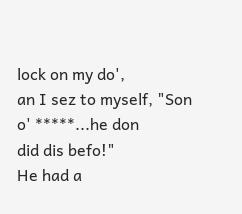lock on my do',
an I sez to myself, "Son o' *****...he don
did dis befo!"
He had a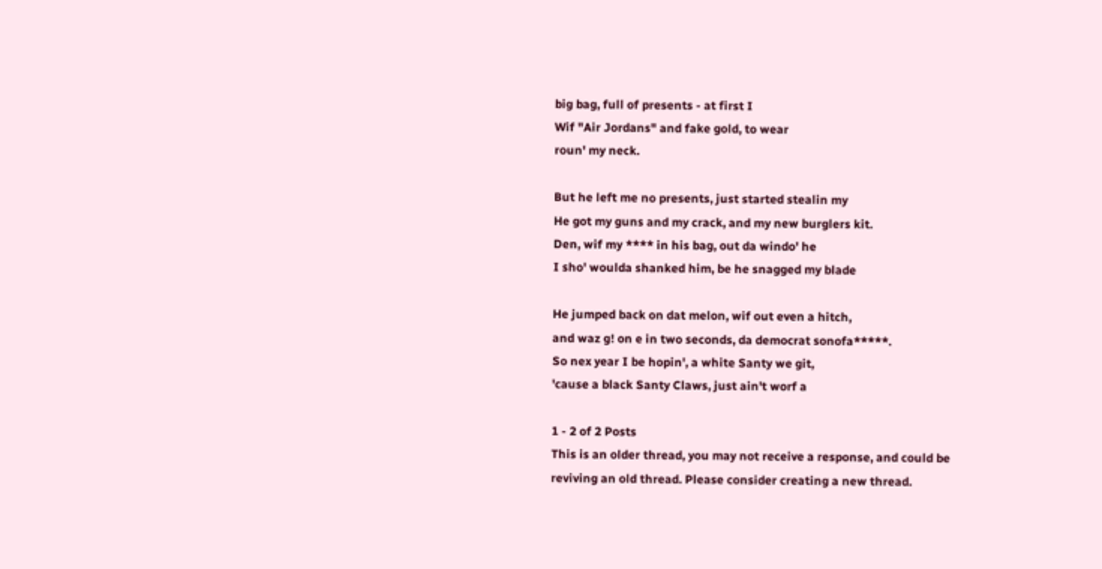big bag, full of presents - at first I
Wif "Air Jordans" and fake gold, to wear
roun' my neck.

But he left me no presents, just started stealin my
He got my guns and my crack, and my new burglers kit.
Den, wif my **** in his bag, out da windo' he
I sho' woulda shanked him, be he snagged my blade

He jumped back on dat melon, wif out even a hitch,
and waz g! on e in two seconds, da democrat sonofa*****.
So nex year I be hopin', a white Santy we git,
'cause a black Santy Claws, just ain't worf a

1 - 2 of 2 Posts
This is an older thread, you may not receive a response, and could be reviving an old thread. Please consider creating a new thread.